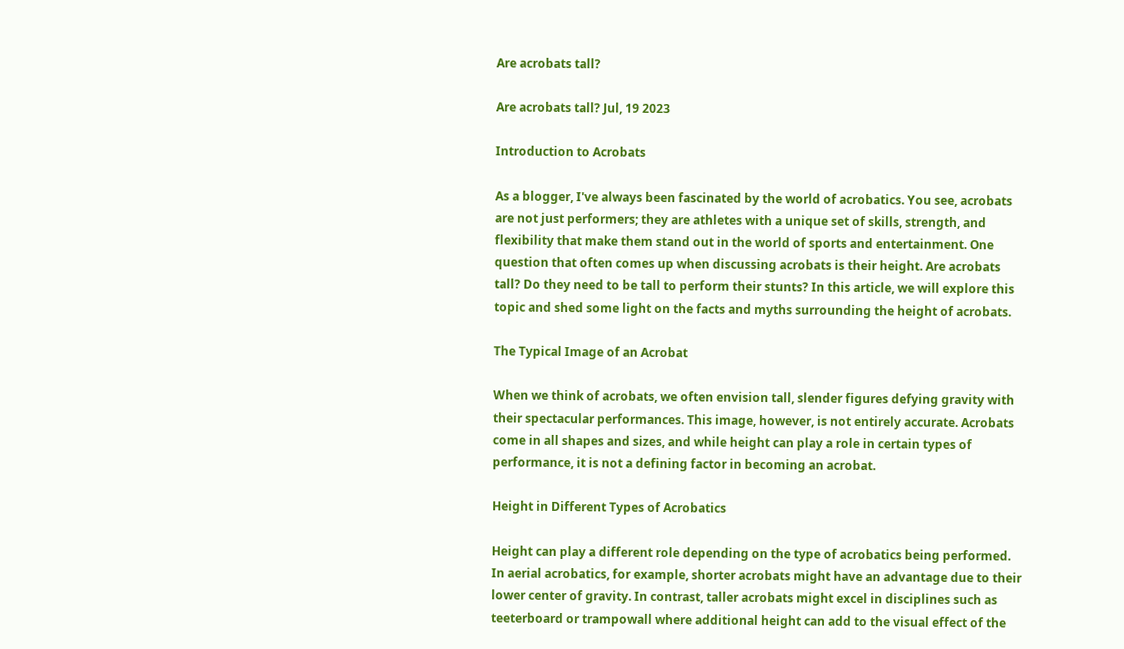Are acrobats tall?

Are acrobats tall? Jul, 19 2023

Introduction to Acrobats

As a blogger, I've always been fascinated by the world of acrobatics. You see, acrobats are not just performers; they are athletes with a unique set of skills, strength, and flexibility that make them stand out in the world of sports and entertainment. One question that often comes up when discussing acrobats is their height. Are acrobats tall? Do they need to be tall to perform their stunts? In this article, we will explore this topic and shed some light on the facts and myths surrounding the height of acrobats.

The Typical Image of an Acrobat

When we think of acrobats, we often envision tall, slender figures defying gravity with their spectacular performances. This image, however, is not entirely accurate. Acrobats come in all shapes and sizes, and while height can play a role in certain types of performance, it is not a defining factor in becoming an acrobat.

Height in Different Types of Acrobatics

Height can play a different role depending on the type of acrobatics being performed. In aerial acrobatics, for example, shorter acrobats might have an advantage due to their lower center of gravity. In contrast, taller acrobats might excel in disciplines such as teeterboard or trampowall where additional height can add to the visual effect of the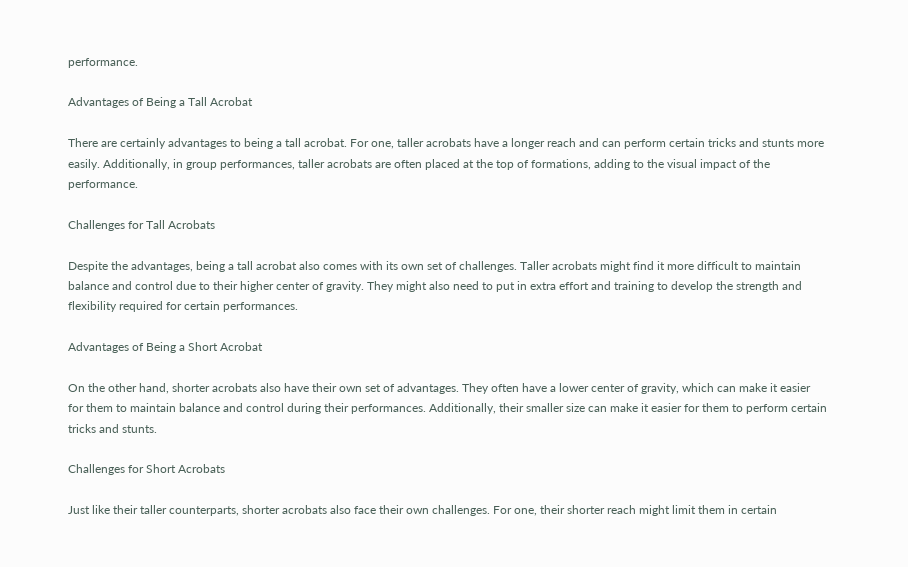performance.

Advantages of Being a Tall Acrobat

There are certainly advantages to being a tall acrobat. For one, taller acrobats have a longer reach and can perform certain tricks and stunts more easily. Additionally, in group performances, taller acrobats are often placed at the top of formations, adding to the visual impact of the performance.

Challenges for Tall Acrobats

Despite the advantages, being a tall acrobat also comes with its own set of challenges. Taller acrobats might find it more difficult to maintain balance and control due to their higher center of gravity. They might also need to put in extra effort and training to develop the strength and flexibility required for certain performances.

Advantages of Being a Short Acrobat

On the other hand, shorter acrobats also have their own set of advantages. They often have a lower center of gravity, which can make it easier for them to maintain balance and control during their performances. Additionally, their smaller size can make it easier for them to perform certain tricks and stunts.

Challenges for Short Acrobats

Just like their taller counterparts, shorter acrobats also face their own challenges. For one, their shorter reach might limit them in certain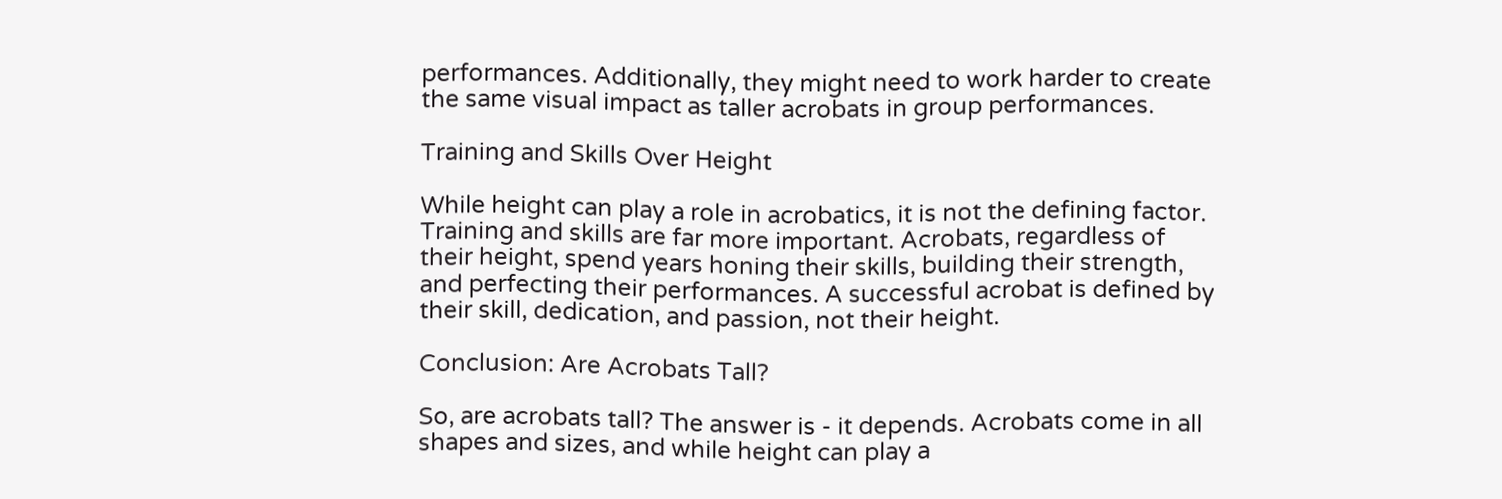performances. Additionally, they might need to work harder to create the same visual impact as taller acrobats in group performances.

Training and Skills Over Height

While height can play a role in acrobatics, it is not the defining factor. Training and skills are far more important. Acrobats, regardless of their height, spend years honing their skills, building their strength, and perfecting their performances. A successful acrobat is defined by their skill, dedication, and passion, not their height.

Conclusion: Are Acrobats Tall?

So, are acrobats tall? The answer is - it depends. Acrobats come in all shapes and sizes, and while height can play a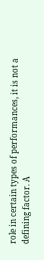role in certain types of performances, it is not a defining factor. A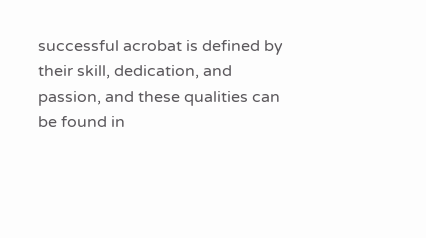successful acrobat is defined by their skill, dedication, and passion, and these qualities can be found in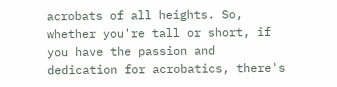acrobats of all heights. So, whether you're tall or short, if you have the passion and dedication for acrobatics, there's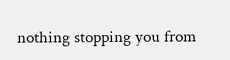nothing stopping you from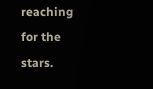reaching for the stars.